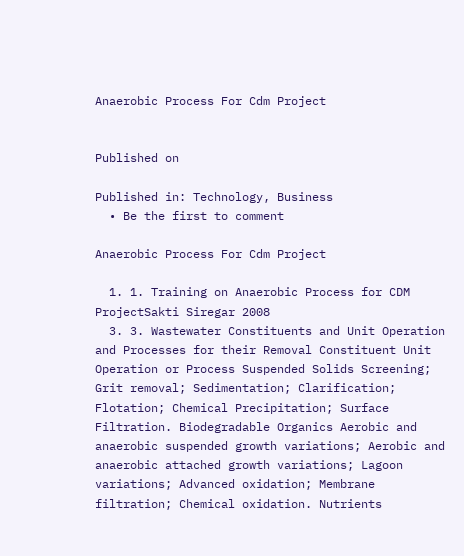Anaerobic Process For Cdm Project


Published on

Published in: Technology, Business
  • Be the first to comment

Anaerobic Process For Cdm Project

  1. 1. Training on Anaerobic Process for CDM ProjectSakti Siregar 2008
  3. 3. Wastewater Constituents and Unit Operation and Processes for their Removal Constituent Unit Operation or Process Suspended Solids Screening; Grit removal; Sedimentation; Clarification; Flotation; Chemical Precipitation; Surface Filtration. Biodegradable Organics Aerobic and anaerobic suspended growth variations; Aerobic and anaerobic attached growth variations; Lagoon variations; Advanced oxidation; Membrane filtration; Chemical oxidation. Nutrients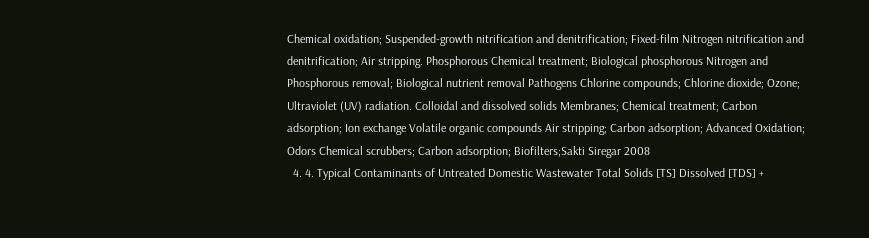Chemical oxidation; Suspended-growth nitrification and denitrification; Fixed-film Nitrogen nitrification and denitrification; Air stripping. Phosphorous Chemical treatment; Biological phosphorous Nitrogen and Phosphorous removal; Biological nutrient removal Pathogens Chlorine compounds; Chlorine dioxide; Ozone; Ultraviolet (UV) radiation. Colloidal and dissolved solids Membranes; Chemical treatment; Carbon adsorption; Ion exchange Volatile organic compounds Air stripping; Carbon adsorption; Advanced Oxidation; Odors Chemical scrubbers; Carbon adsorption; Biofilters;Sakti Siregar 2008
  4. 4. Typical Contaminants of Untreated Domestic Wastewater Total Solids [TS] Dissolved [TDS] +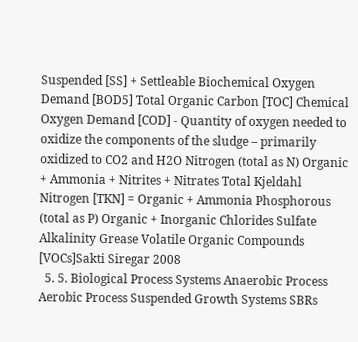Suspended [SS] + Settleable Biochemical Oxygen Demand [BOD5] Total Organic Carbon [TOC] Chemical Oxygen Demand [COD] - Quantity of oxygen needed to oxidize the components of the sludge – primarily oxidized to CO2 and H2O Nitrogen (total as N) Organic + Ammonia + Nitrites + Nitrates Total Kjeldahl Nitrogen [TKN] = Organic + Ammonia Phosphorous (total as P) Organic + Inorganic Chlorides Sulfate Alkalinity Grease Volatile Organic Compounds [VOCs]Sakti Siregar 2008
  5. 5. Biological Process Systems Anaerobic Process Aerobic Process Suspended Growth Systems SBRs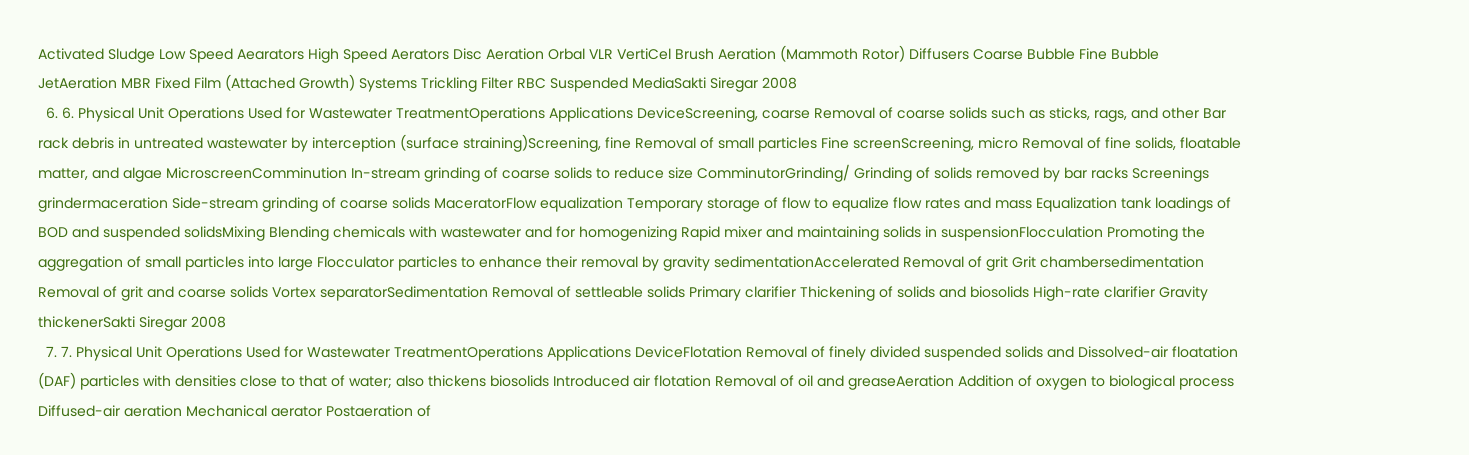Activated Sludge Low Speed Aearators High Speed Aerators Disc Aeration Orbal VLR VertiCel Brush Aeration (Mammoth Rotor) Diffusers Coarse Bubble Fine Bubble JetAeration MBR Fixed Film (Attached Growth) Systems Trickling Filter RBC Suspended MediaSakti Siregar 2008
  6. 6. Physical Unit Operations Used for Wastewater TreatmentOperations Applications DeviceScreening, coarse Removal of coarse solids such as sticks, rags, and other Bar rack debris in untreated wastewater by interception (surface straining)Screening, fine Removal of small particles Fine screenScreening, micro Removal of fine solids, floatable matter, and algae MicroscreenComminution In-stream grinding of coarse solids to reduce size ComminutorGrinding/ Grinding of solids removed by bar racks Screenings grindermaceration Side-stream grinding of coarse solids MaceratorFlow equalization Temporary storage of flow to equalize flow rates and mass Equalization tank loadings of BOD and suspended solidsMixing Blending chemicals with wastewater and for homogenizing Rapid mixer and maintaining solids in suspensionFlocculation Promoting the aggregation of small particles into large Flocculator particles to enhance their removal by gravity sedimentationAccelerated Removal of grit Grit chambersedimentation Removal of grit and coarse solids Vortex separatorSedimentation Removal of settleable solids Primary clarifier Thickening of solids and biosolids High-rate clarifier Gravity thickenerSakti Siregar 2008
  7. 7. Physical Unit Operations Used for Wastewater TreatmentOperations Applications DeviceFlotation Removal of finely divided suspended solids and Dissolved-air floatation (DAF) particles with densities close to that of water; also thickens biosolids Introduced air flotation Removal of oil and greaseAeration Addition of oxygen to biological process Diffused-air aeration Mechanical aerator Postaeration of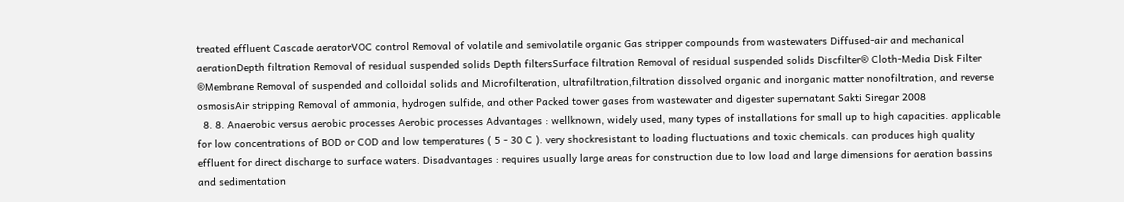treated effluent Cascade aeratorVOC control Removal of volatile and semivolatile organic Gas stripper compounds from wastewaters Diffused-air and mechanical aerationDepth filtration Removal of residual suspended solids Depth filtersSurface filtration Removal of residual suspended solids Discfilter® Cloth-Media Disk Filter ®Membrane Removal of suspended and colloidal solids and Microfilteration, ultrafiltration,filtration dissolved organic and inorganic matter nonofiltration, and reverse osmosisAir stripping Removal of ammonia, hydrogen sulfide, and other Packed tower gases from wastewater and digester supernatant Sakti Siregar 2008
  8. 8. Anaerobic versus aerobic processes Aerobic processes Advantages : wellknown, widely used, many types of installations for small up to high capacities. applicable for low concentrations of BOD or COD and low temperatures ( 5 - 30 C ). very shockresistant to loading fluctuations and toxic chemicals. can produces high quality effluent for direct discharge to surface waters. Disadvantages : requires usually large areas for construction due to low load and large dimensions for aeration bassins and sedimentation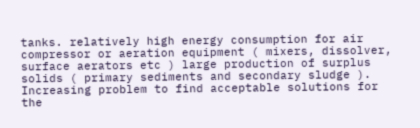tanks. relatively high energy consumption for air compressor or aeration equipment ( mixers, dissolver, surface aerators etc ) large production of surplus solids ( primary sediments and secondary sludge ). Increasing problem to find acceptable solutions for the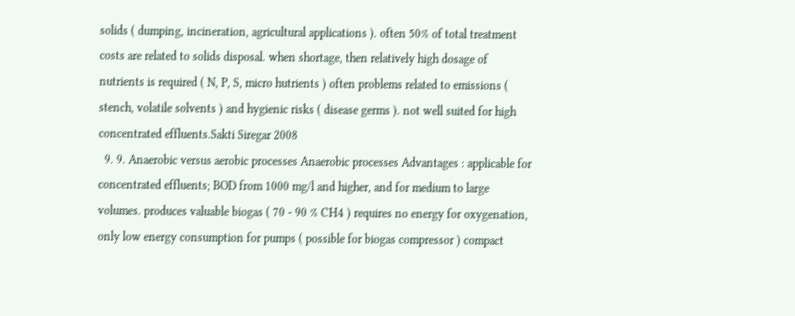solids ( dumping, incineration, agricultural applications ). often 50% of total treatment costs are related to solids disposal. when shortage, then relatively high dosage of nutrients is required ( N, P, S, micro hutrients ) often problems related to emissions ( stench, volatile solvents ) and hygienic risks ( disease germs ). not well suited for high concentrated effluents.Sakti Siregar 2008
  9. 9. Anaerobic versus aerobic processes Anaerobic processes Advantages : applicable for concentrated effluents; BOD from 1000 mg/l and higher, and for medium to large volumes. produces valuable biogas ( 70 - 90 % CH4 ) requires no energy for oxygenation, only low energy consumption for pumps ( possible for biogas compressor ) compact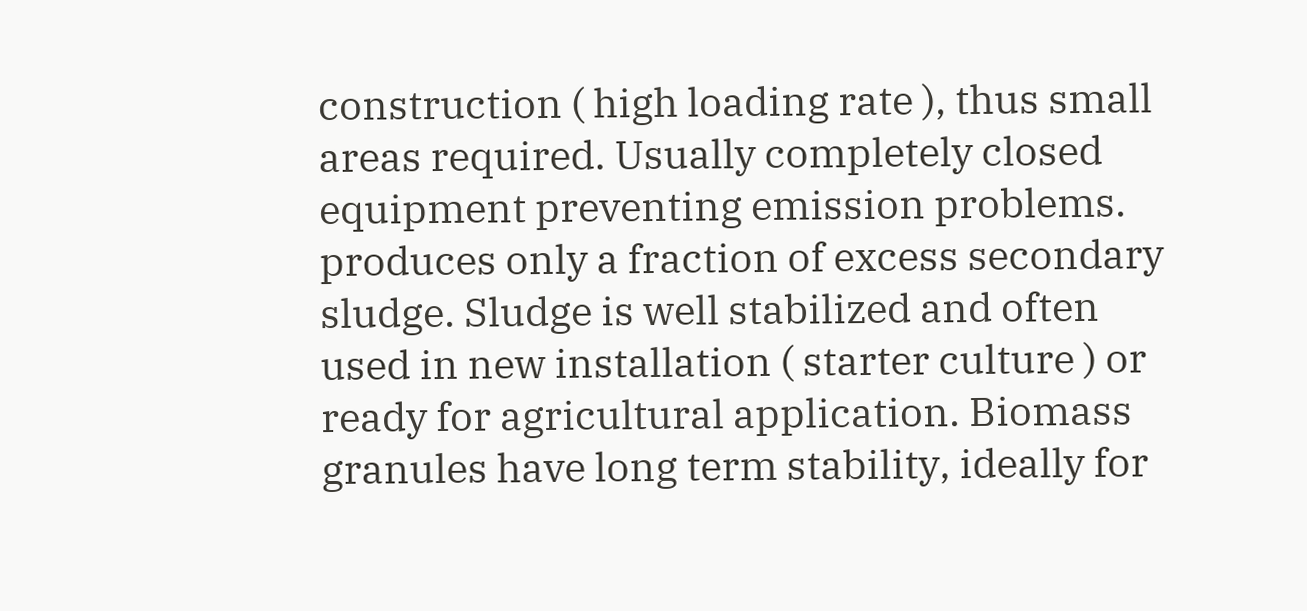construction ( high loading rate ), thus small areas required. Usually completely closed equipment preventing emission problems. produces only a fraction of excess secondary sludge. Sludge is well stabilized and often used in new installation ( starter culture ) or ready for agricultural application. Biomass granules have long term stability, ideally for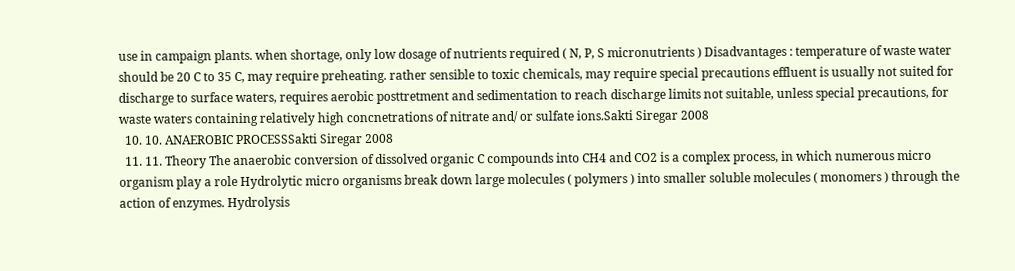use in campaign plants. when shortage, only low dosage of nutrients required ( N, P, S micronutrients ) Disadvantages : temperature of waste water should be 20 C to 35 C, may require preheating. rather sensible to toxic chemicals, may require special precautions effluent is usually not suited for discharge to surface waters, requires aerobic posttretment and sedimentation to reach discharge limits not suitable, unless special precautions, for waste waters containing relatively high concnetrations of nitrate and/ or sulfate ions.Sakti Siregar 2008
  10. 10. ANAEROBIC PROCESSSakti Siregar 2008
  11. 11. Theory The anaerobic conversion of dissolved organic C compounds into CH4 and CO2 is a complex process, in which numerous micro organism play a role Hydrolytic micro organisms break down large molecules ( polymers ) into smaller soluble molecules ( monomers ) through the action of enzymes. Hydrolysis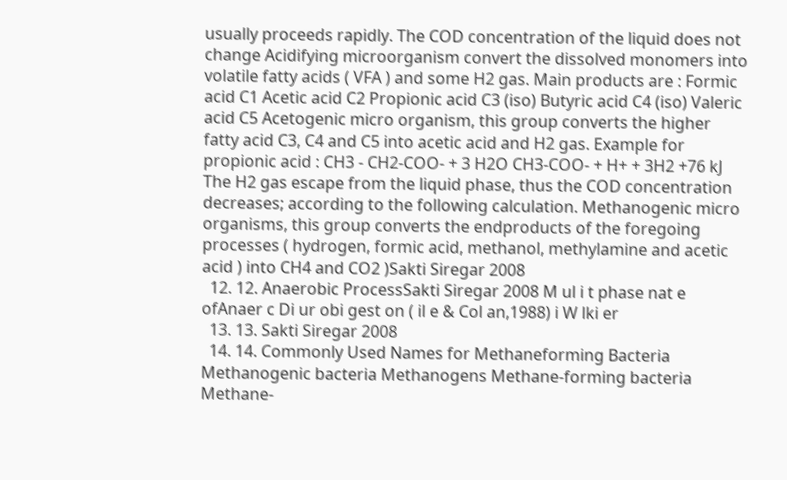usually proceeds rapidly. The COD concentration of the liquid does not change Acidifying microorganism convert the dissolved monomers into volatile fatty acids ( VFA ) and some H2 gas. Main products are : Formic acid C1 Acetic acid C2 Propionic acid C3 (iso) Butyric acid C4 (iso) Valeric acid C5 Acetogenic micro organism, this group converts the higher fatty acid C3, C4 and C5 into acetic acid and H2 gas. Example for propionic acid : CH3 - CH2-COO- + 3 H2O CH3-COO- + H+ + 3H2 +76 kJ The H2 gas escape from the liquid phase, thus the COD concentration decreases; according to the following calculation. Methanogenic micro organisms, this group converts the endproducts of the foregoing processes ( hydrogen, formic acid, methanol, methylamine and acetic acid ) into CH4 and CO2 )Sakti Siregar 2008
  12. 12. Anaerobic ProcessSakti Siregar 2008 M ul i t phase nat e ofAnaer c Di ur obi gest on ( il e & Col an,1988) i W lki er
  13. 13. Sakti Siregar 2008
  14. 14. Commonly Used Names for Methaneforming Bacteria Methanogenic bacteria Methanogens Methane-forming bacteria Methane-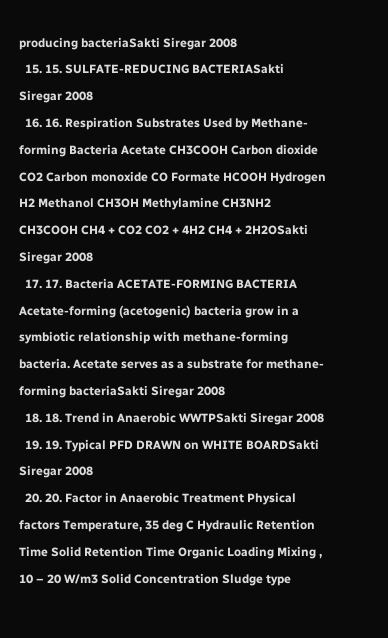producing bacteriaSakti Siregar 2008
  15. 15. SULFATE-REDUCING BACTERIASakti Siregar 2008
  16. 16. Respiration Substrates Used by Methane-forming Bacteria Acetate CH3COOH Carbon dioxide CO2 Carbon monoxide CO Formate HCOOH Hydrogen H2 Methanol CH3OH Methylamine CH3NH2 CH3COOH CH4 + CO2 CO2 + 4H2 CH4 + 2H2OSakti Siregar 2008
  17. 17. Bacteria ACETATE-FORMING BACTERIA Acetate-forming (acetogenic) bacteria grow in a symbiotic relationship with methane-forming bacteria. Acetate serves as a substrate for methane-forming bacteriaSakti Siregar 2008
  18. 18. Trend in Anaerobic WWTPSakti Siregar 2008
  19. 19. Typical PFD DRAWN on WHITE BOARDSakti Siregar 2008
  20. 20. Factor in Anaerobic Treatment Physical factors Temperature, 35 deg C Hydraulic Retention Time Solid Retention Time Organic Loading Mixing , 10 – 20 W/m3 Solid Concentration Sludge type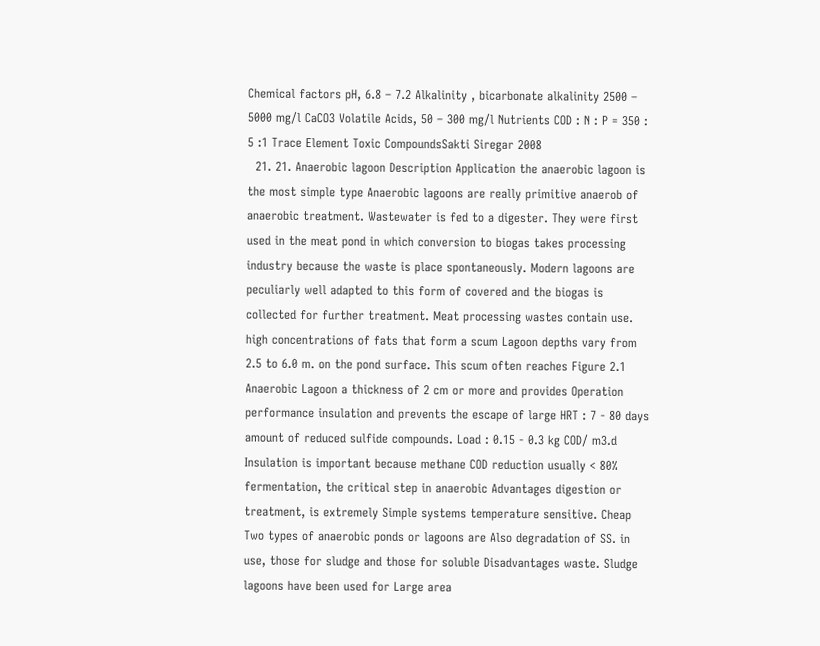Chemical factors pH, 6.8 – 7.2 Alkalinity , bicarbonate alkalinity 2500 – 5000 mg/l CaCO3 Volatile Acids, 50 – 300 mg/l Nutrients COD : N : P = 350 : 5 :1 Trace Element Toxic CompoundsSakti Siregar 2008
  21. 21. Anaerobic lagoon Description Application the anaerobic lagoon is the most simple type Anaerobic lagoons are really primitive anaerob of anaerobic treatment. Wastewater is fed to a digester. They were first used in the meat pond in which conversion to biogas takes processing industry because the waste is place spontaneously. Modern lagoons are peculiarly well adapted to this form of covered and the biogas is collected for further treatment. Meat processing wastes contain use. high concentrations of fats that form a scum Lagoon depths vary from 2.5 to 6.0 m. on the pond surface. This scum often reaches Figure 2.1 Anaerobic Lagoon a thickness of 2 cm or more and provides Operation performance insulation and prevents the escape of large HRT : 7 - 80 days amount of reduced sulfide compounds. Load : 0.15 - 0.3 kg COD/ m3.d Insulation is important because methane COD reduction usually < 80% fermentation, the critical step in anaerobic Advantages digestion or treatment, is extremely Simple systems temperature sensitive. Cheap Two types of anaerobic ponds or lagoons are Also degradation of SS. in use, those for sludge and those for soluble Disadvantages waste. Sludge lagoons have been used for Large area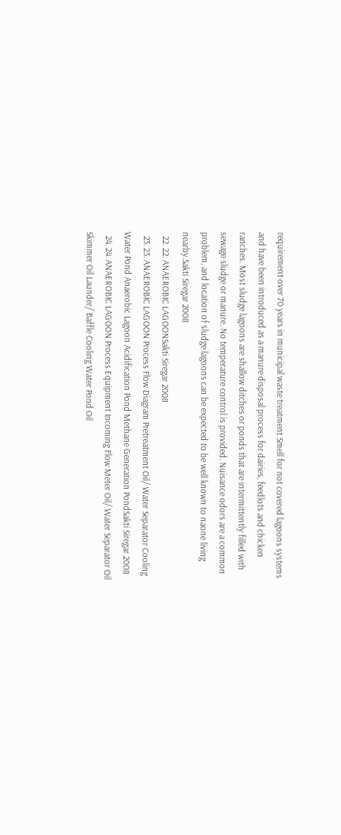requirement over 70 years in municipal waste treatment Smell for not covered lagoons systems and have been introduced as a manure disposal process for dairies, feedlots and chicken ranches. Most sludge lagoons are shallow ditches or ponds that are intermittently filled with sewage sludge or manure. No temperature control is provided. Nuisance odors are a common problem, and location of sludge lagoons can be expected to be well known to naone living nearby.Sakti Siregar 2008
  22. 22. ANAEROBIC LAGOONSakti Siregar 2008
  23. 23. ANAEROBIC LAGOON Process Flow Diagram Pretreatment Oil/ Water Separator Cooling Water Pond Anaerobic Lagoon Acidification Pond Methane Generation PondSakti Siregar 2008
  24. 24. ANAEROBIC LAGOON Process Equipment Incoming Flow Meter Oil/ Water Separator Oil Skimmer Oil Launder/ Baffle Cooling Water Pond Oil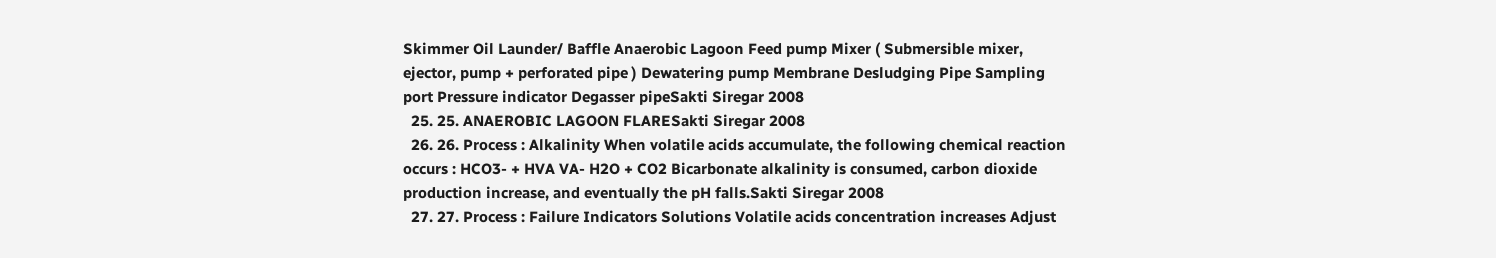Skimmer Oil Launder/ Baffle Anaerobic Lagoon Feed pump Mixer ( Submersible mixer, ejector, pump + perforated pipe ) Dewatering pump Membrane Desludging Pipe Sampling port Pressure indicator Degasser pipeSakti Siregar 2008
  25. 25. ANAEROBIC LAGOON FLARESakti Siregar 2008
  26. 26. Process : Alkalinity When volatile acids accumulate, the following chemical reaction occurs : HCO3- + HVA VA- H2O + CO2 Bicarbonate alkalinity is consumed, carbon dioxide production increase, and eventually the pH falls.Sakti Siregar 2008
  27. 27. Process : Failure Indicators Solutions Volatile acids concentration increases Adjust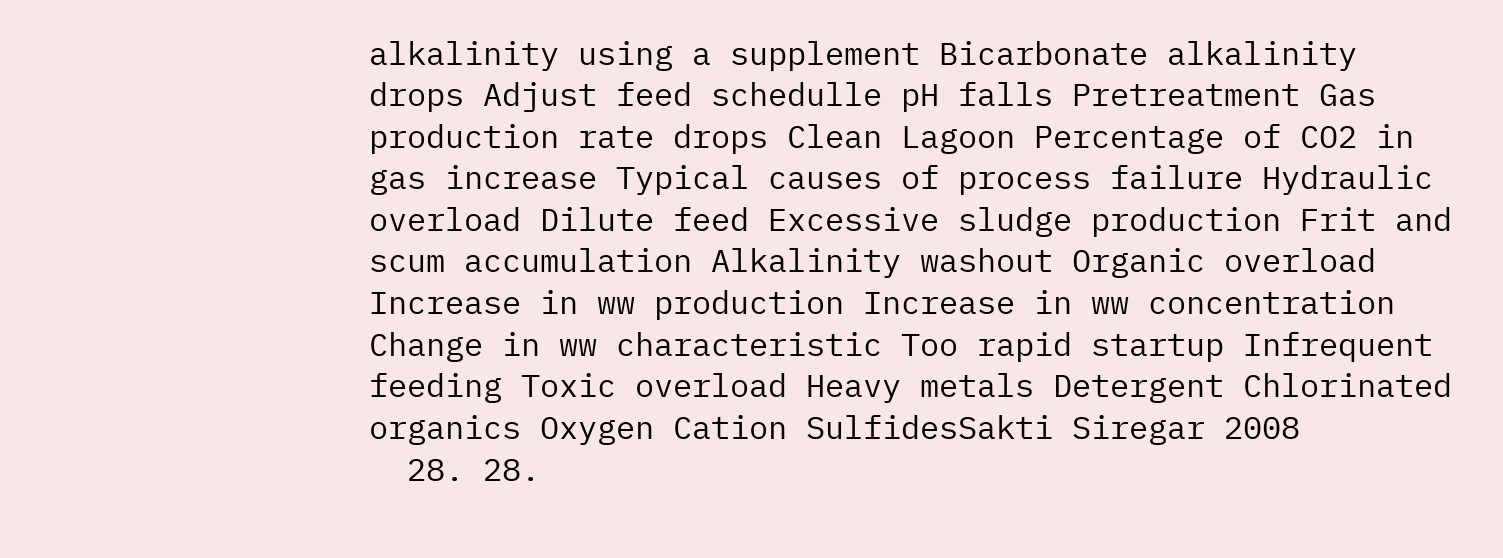alkalinity using a supplement Bicarbonate alkalinity drops Adjust feed schedulle pH falls Pretreatment Gas production rate drops Clean Lagoon Percentage of CO2 in gas increase Typical causes of process failure Hydraulic overload Dilute feed Excessive sludge production Frit and scum accumulation Alkalinity washout Organic overload Increase in ww production Increase in ww concentration Change in ww characteristic Too rapid startup Infrequent feeding Toxic overload Heavy metals Detergent Chlorinated organics Oxygen Cation SulfidesSakti Siregar 2008
  28. 28.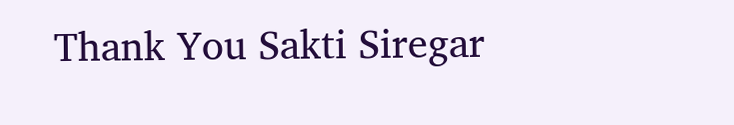Thank You Sakti Siregar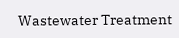Wastewater Treatment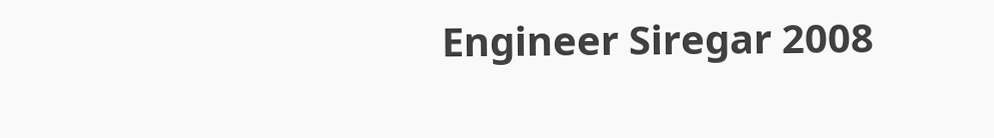Engineer Siregar 2008